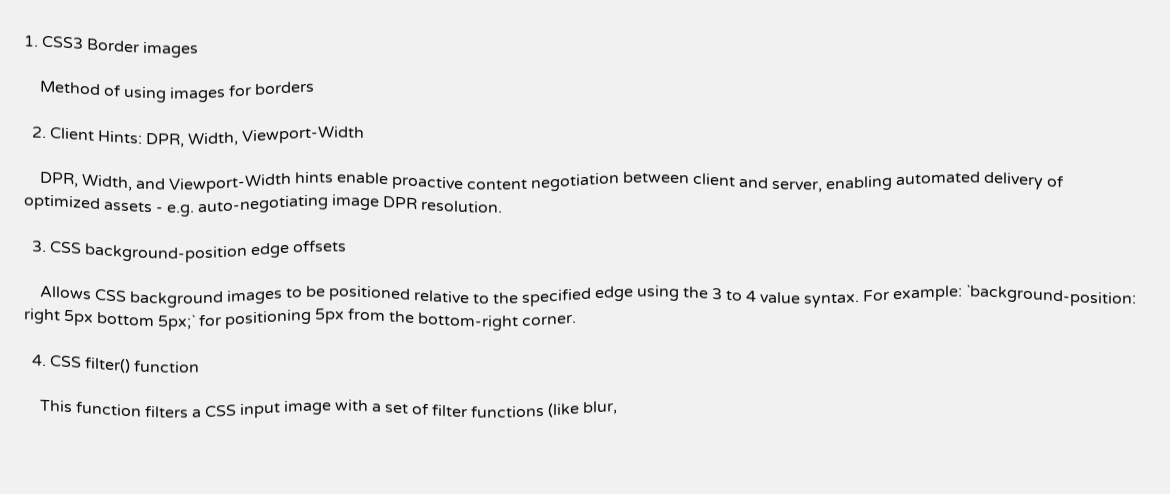1. CSS3 Border images

    Method of using images for borders

  2. Client Hints: DPR, Width, Viewport-Width

    DPR, Width, and Viewport-Width hints enable proactive content negotiation between client and server, enabling automated delivery of optimized assets - e.g. auto-negotiating image DPR resolution.

  3. CSS background-position edge offsets

    Allows CSS background images to be positioned relative to the specified edge using the 3 to 4 value syntax. For example: `background-position: right 5px bottom 5px;` for positioning 5px from the bottom-right corner.

  4. CSS filter() function

    This function filters a CSS input image with a set of filter functions (like blur,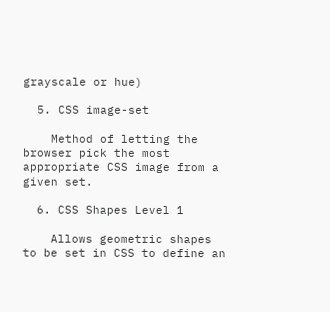grayscale or hue)

  5. CSS image-set

    Method of letting the browser pick the most appropriate CSS image from a given set.

  6. CSS Shapes Level 1

    Allows geometric shapes to be set in CSS to define an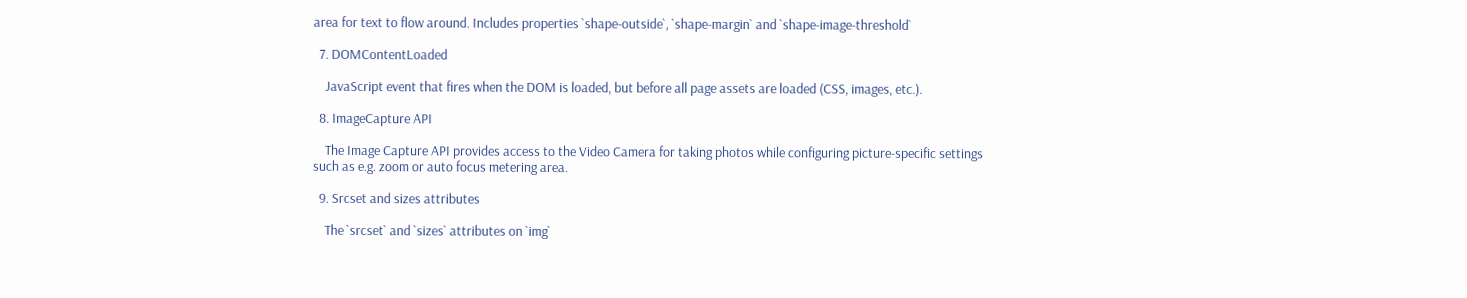area for text to flow around. Includes properties `shape-outside`, `shape-margin` and `shape-image-threshold`

  7. DOMContentLoaded

    JavaScript event that fires when the DOM is loaded, but before all page assets are loaded (CSS, images, etc.).

  8. ImageCapture API

    The Image Capture API provides access to the Video Camera for taking photos while configuring picture-specific settings such as e.g. zoom or auto focus metering area.

  9. Srcset and sizes attributes

    The `srcset` and `sizes` attributes on `img`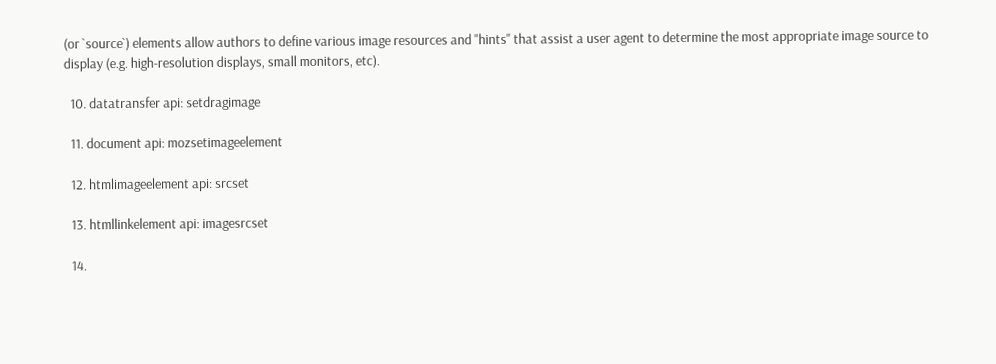(or `source`) elements allow authors to define various image resources and "hints" that assist a user agent to determine the most appropriate image source to display (e.g. high-resolution displays, small monitors, etc).

  10. datatransfer api: setdragimage

  11. document api: mozsetimageelement

  12. htmlimageelement api: srcset

  13. htmllinkelement api: imagesrcset

  14.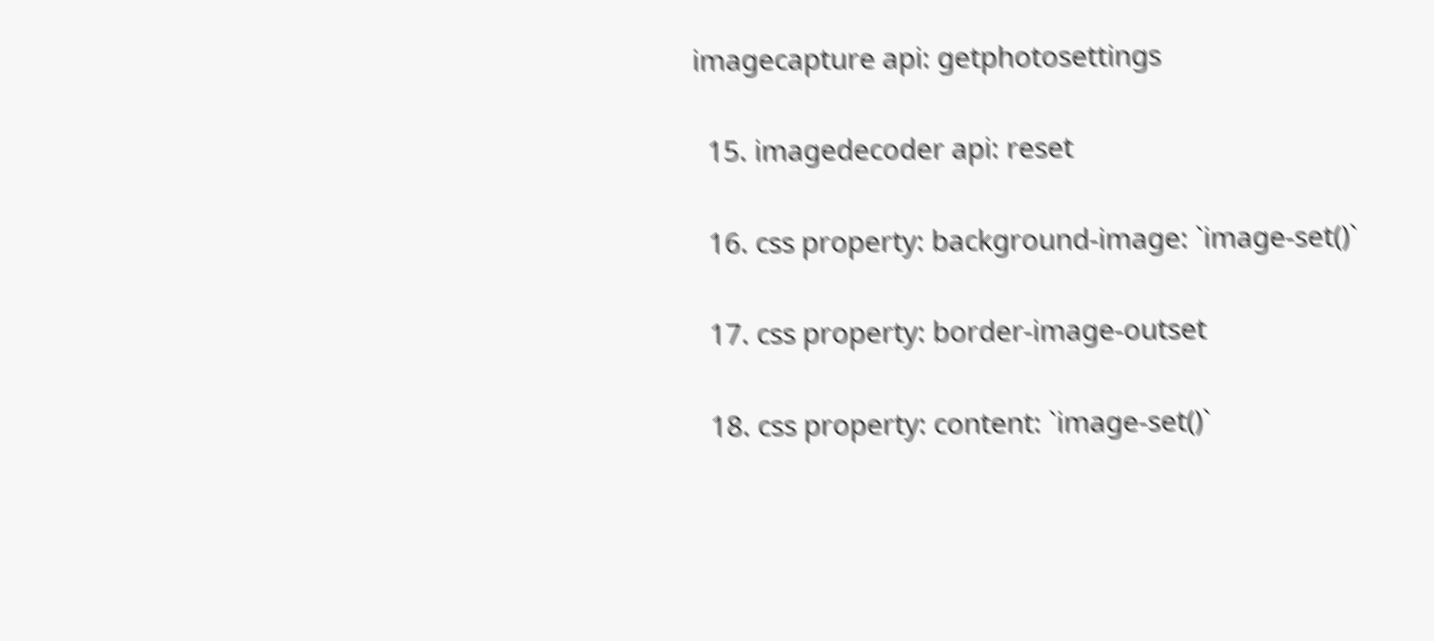imagecapture api: getphotosettings

  15. imagedecoder api: reset

  16. css property: background-image: `image-set()`

  17. css property: border-image-outset

  18. css property: content: `image-set()`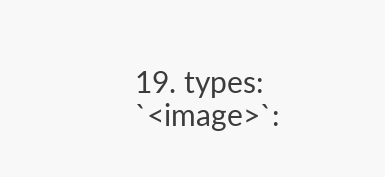19. types: `<image>`: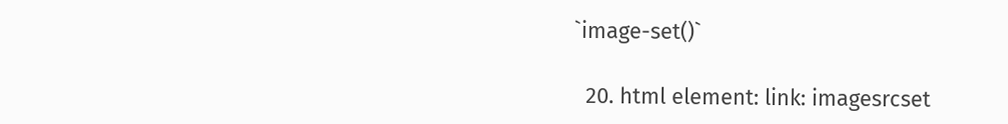`image-set()`

  20. html element: link: imagesrcset